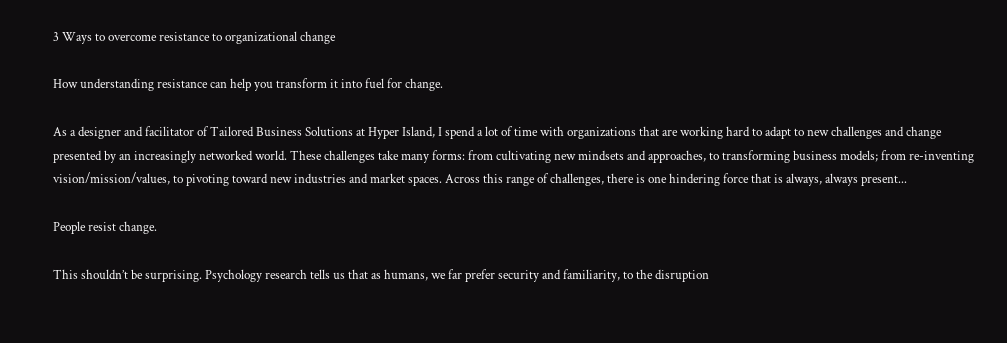3 Ways to overcome resistance to organizational change

How understanding resistance can help you transform it into fuel for change.

As a designer and facilitator of Tailored Business Solutions at Hyper Island, I spend a lot of time with organizations that are working hard to adapt to new challenges and change presented by an increasingly networked world. These challenges take many forms: from cultivating new mindsets and approaches, to transforming business models; from re-inventing vision/mission/values, to pivoting toward new industries and market spaces. Across this range of challenges, there is one hindering force that is always, always present...

People resist change.

This shouldn’t be surprising. Psychology research tells us that as humans, we far prefer security and familiarity, to the disruption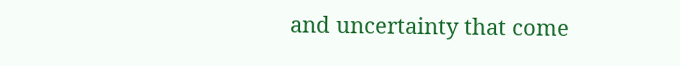and uncertainty that come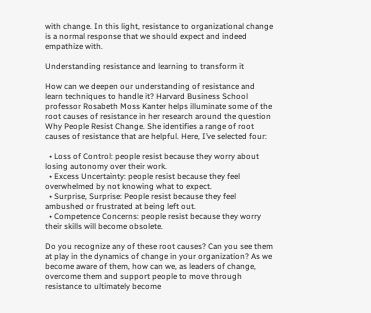with change. In this light, resistance to organizational change is a normal response that we should expect and indeed empathize with.

Understanding resistance and learning to transform it

How can we deepen our understanding of resistance and learn techniques to handle it? Harvard Business School professor Rosabeth Moss Kanter helps illuminate some of the root causes of resistance in her research around the question Why People Resist Change. She identifies a range of root causes of resistance that are helpful. Here, I’ve selected four:

  • Loss of Control: people resist because they worry about losing autonomy over their work.
  • Excess Uncertainty: people resist because they feel overwhelmed by not knowing what to expect.
  • Surprise, Surprise: People resist because they feel ambushed or frustrated at being left out.
  • Competence Concerns: people resist because they worry their skills will become obsolete.

Do you recognize any of these root causes? Can you see them at play in the dynamics of change in your organization? As we become aware of them, how can we, as leaders of change, overcome them and support people to move through resistance to ultimately become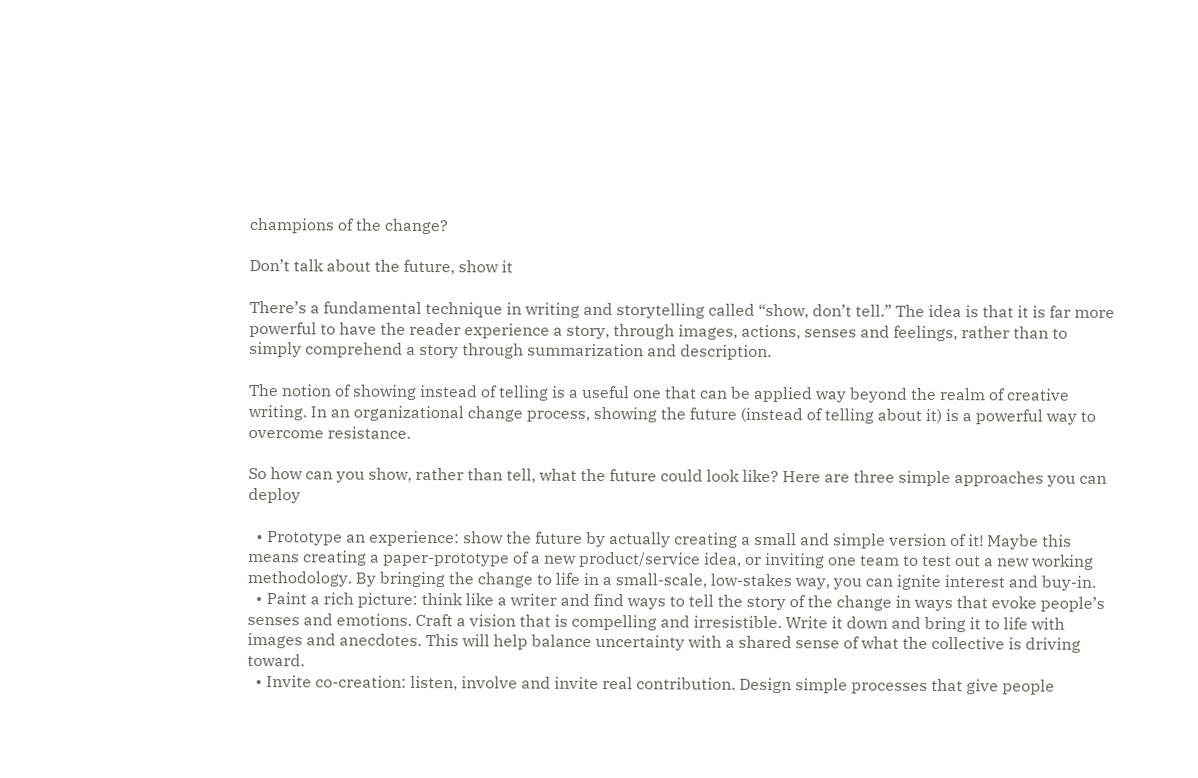champions of the change?

Don’t talk about the future, show it

There’s a fundamental technique in writing and storytelling called “show, don’t tell.” The idea is that it is far more powerful to have the reader experience a story, through images, actions, senses and feelings, rather than to simply comprehend a story through summarization and description.

The notion of showing instead of telling is a useful one that can be applied way beyond the realm of creative writing. In an organizational change process, showing the future (instead of telling about it) is a powerful way to overcome resistance.

So how can you show, rather than tell, what the future could look like? Here are three simple approaches you can deploy

  • Prototype an experience: show the future by actually creating a small and simple version of it! Maybe this means creating a paper-prototype of a new product/service idea, or inviting one team to test out a new working methodology. By bringing the change to life in a small-scale, low-stakes way, you can ignite interest and buy-in.
  • Paint a rich picture: think like a writer and find ways to tell the story of the change in ways that evoke people’s senses and emotions. Craft a vision that is compelling and irresistible. Write it down and bring it to life with images and anecdotes. This will help balance uncertainty with a shared sense of what the collective is driving toward.
  • Invite co-creation: listen, involve and invite real contribution. Design simple processes that give people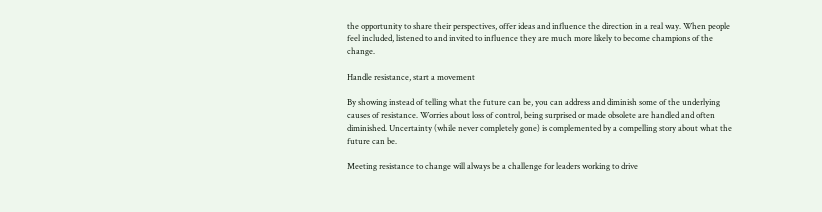the opportunity to share their perspectives, offer ideas and influence the direction in a real way. When people feel included, listened to and invited to influence they are much more likely to become champions of the change.

Handle resistance, start a movement

By showing instead of telling what the future can be, you can address and diminish some of the underlying causes of resistance. Worries about loss of control, being surprised or made obsolete are handled and often diminished. Uncertainty (while never completely gone) is complemented by a compelling story about what the future can be.

Meeting resistance to change will always be a challenge for leaders working to drive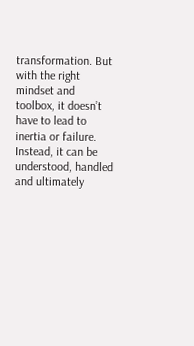transformation. But with the right mindset and toolbox, it doesn’t have to lead to inertia or failure. Instead, it can be understood, handled and ultimately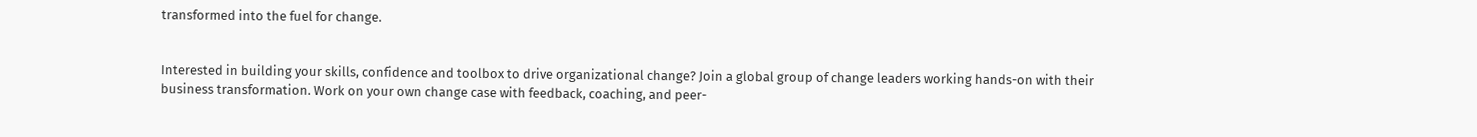transformed into the fuel for change.


Interested in building your skills, confidence and toolbox to drive organizational change? Join a global group of change leaders working hands-on with their business transformation. Work on your own change case with feedback, coaching, and peer-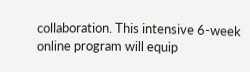collaboration. This intensive 6-week online program will equip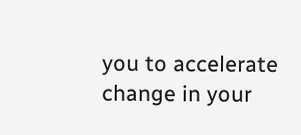you to accelerate change in your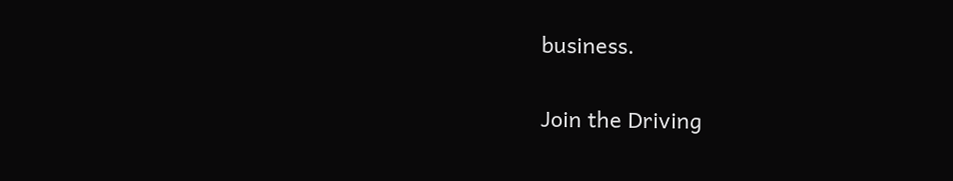business.

Join the Driving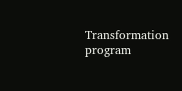Transformation program